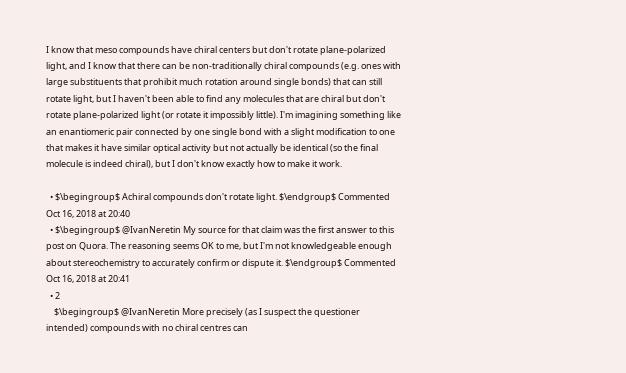I know that meso compounds have chiral centers but don't rotate plane-polarized light, and I know that there can be non-traditionally chiral compounds (e.g. ones with large substituents that prohibit much rotation around single bonds) that can still rotate light, but I haven't been able to find any molecules that are chiral but don't rotate plane-polarized light (or rotate it impossibly little). I'm imagining something like an enantiomeric pair connected by one single bond with a slight modification to one that makes it have similar optical activity but not actually be identical (so the final molecule is indeed chiral), but I don't know exactly how to make it work.

  • $\begingroup$ Achiral compounds don't rotate light. $\endgroup$ Commented Oct 16, 2018 at 20:40
  • $\begingroup$ @IvanNeretin My source for that claim was the first answer to this post on Quora. The reasoning seems OK to me, but I'm not knowledgeable enough about stereochemistry to accurately confirm or dispute it. $\endgroup$ Commented Oct 16, 2018 at 20:41
  • 2
    $\begingroup$ @IvanNeretin More precisely (as I suspect the questioner intended) compounds with no chiral centres can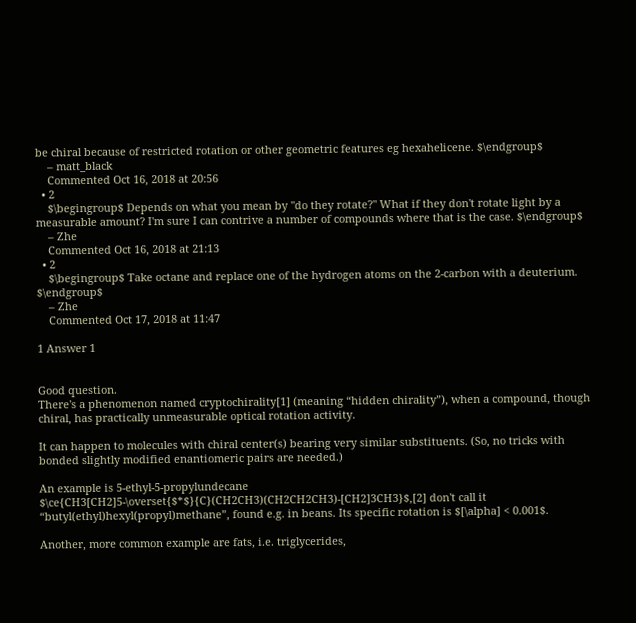be chiral because of restricted rotation or other geometric features eg hexahelicene. $\endgroup$
    – matt_black
    Commented Oct 16, 2018 at 20:56
  • 2
    $\begingroup$ Depends on what you mean by "do they rotate?" What if they don't rotate light by a measurable amount? I'm sure I can contrive a number of compounds where that is the case. $\endgroup$
    – Zhe
    Commented Oct 16, 2018 at 21:13
  • 2
    $\begingroup$ Take octane and replace one of the hydrogen atoms on the 2-carbon with a deuterium. $\endgroup$
    – Zhe
    Commented Oct 17, 2018 at 11:47

1 Answer 1


Good question.
There's a phenomenon named cryptochirality[1] (meaning “hidden chirality”), when a compound, though chiral, has practically unmeasurable optical rotation activity.

It can happen to molecules with chiral center(s) bearing very similar substituents. (So, no tricks with bonded slightly modified enantiomeric pairs are needed.)

An example is 5-ethyl-5-propylundecane $\ce{CH3[CH2]5-\overset{$*$}{C}(CH2CH3)(CH2CH2CH3)-[CH2]3CH3}$,[2] don't call it “butyl(ethyl)hexyl(propyl)methane”, found e.g. in beans. Its specific rotation is $[\alpha] < 0.001$.

Another, more common example are fats, i.e. triglycerides,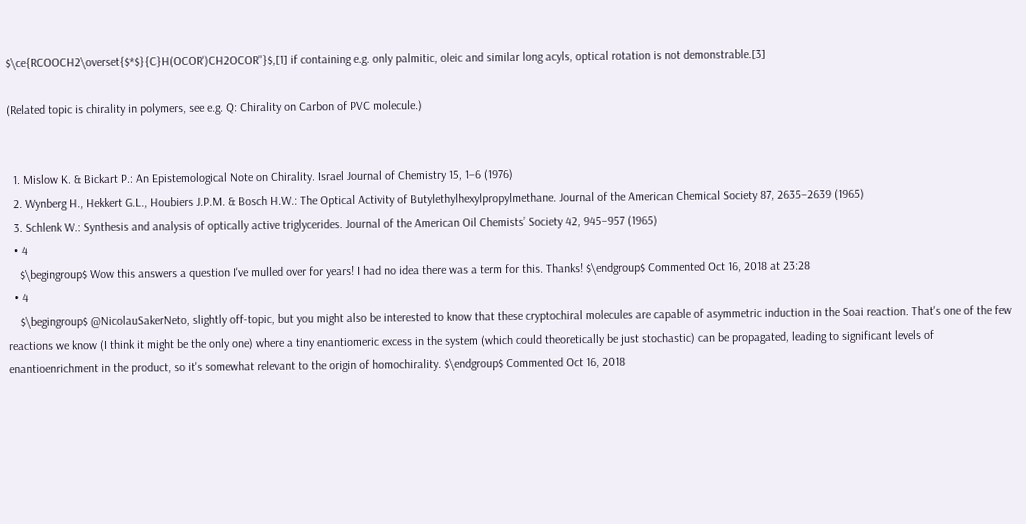$\ce{RCOOCH2\overset{$*$}{C}H(OCOR')CH2OCOR''}$,[1] if containing e.g. only palmitic, oleic and similar long acyls, optical rotation is not demonstrable.[3]

(Related topic is chirality in polymers, see e.g. Q: Chirality on Carbon of PVC molecule.)


  1. Mislow K. & Bickart P.: An Epistemological Note on Chirality. Israel Journal of Chemistry 15, 1–6 (1976)
  2. Wynberg H., Hekkert G.L., Houbiers J.P.M. & Bosch H.W.: The Optical Activity of Butylethylhexylpropylmethane. Journal of the American Chemical Society 87, 2635–2639 (1965)
  3. Schlenk W.: Synthesis and analysis of optically active triglycerides. Journal of the American Oil Chemists’ Society 42, 945–957 (1965)
  • 4
    $\begingroup$ Wow this answers a question I've mulled over for years! I had no idea there was a term for this. Thanks! $\endgroup$ Commented Oct 16, 2018 at 23:28
  • 4
    $\begingroup$ @NicolauSakerNeto, slightly off-topic, but you might also be interested to know that these cryptochiral molecules are capable of asymmetric induction in the Soai reaction. That's one of the few reactions we know (I think it might be the only one) where a tiny enantiomeric excess in the system (which could theoretically be just stochastic) can be propagated, leading to significant levels of enantioenrichment in the product, so it's somewhat relevant to the origin of homochirality. $\endgroup$ Commented Oct 16, 2018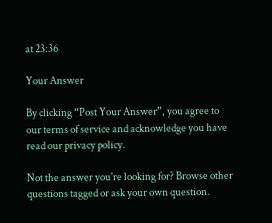at 23:36

Your Answer

By clicking “Post Your Answer”, you agree to our terms of service and acknowledge you have read our privacy policy.

Not the answer you're looking for? Browse other questions tagged or ask your own question.